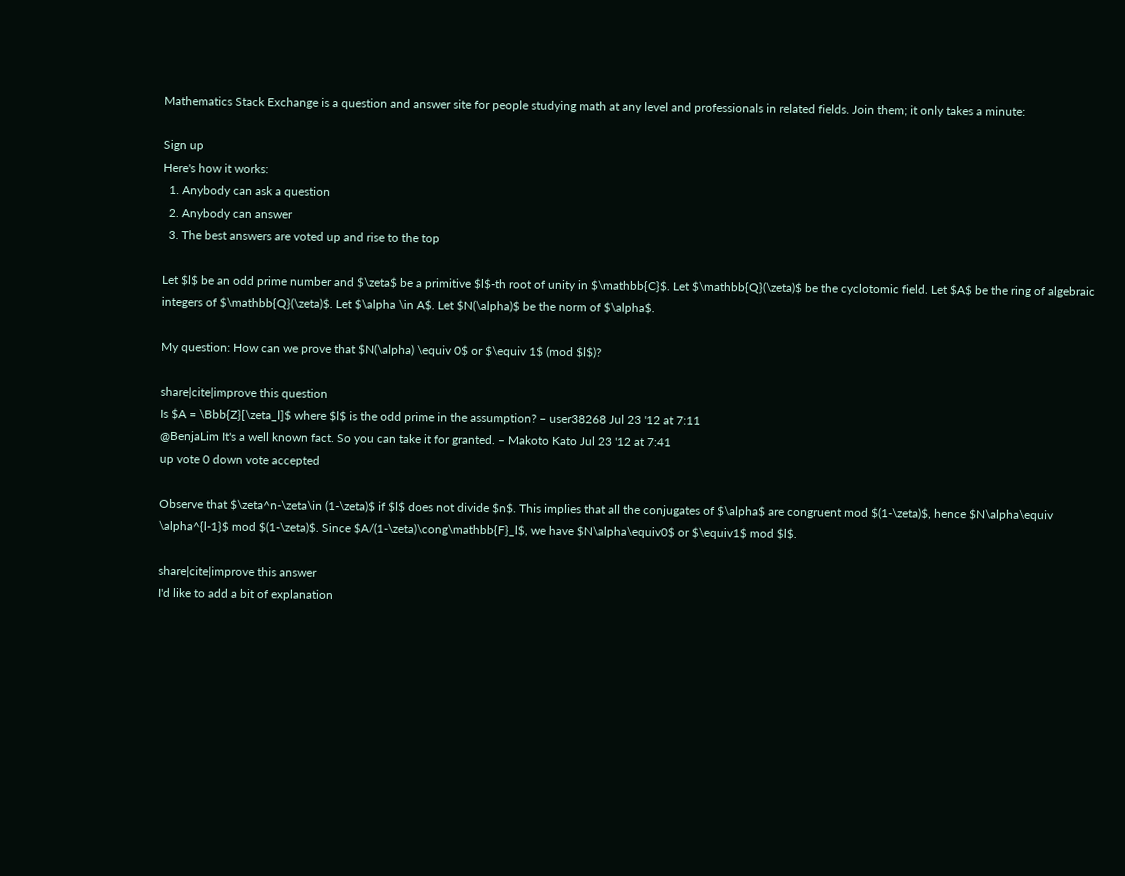Mathematics Stack Exchange is a question and answer site for people studying math at any level and professionals in related fields. Join them; it only takes a minute:

Sign up
Here's how it works:
  1. Anybody can ask a question
  2. Anybody can answer
  3. The best answers are voted up and rise to the top

Let $l$ be an odd prime number and $\zeta$ be a primitive $l$-th root of unity in $\mathbb{C}$. Let $\mathbb{Q}(\zeta)$ be the cyclotomic field. Let $A$ be the ring of algebraic integers of $\mathbb{Q}(\zeta)$. Let $\alpha \in A$. Let $N(\alpha)$ be the norm of $\alpha$.

My question: How can we prove that $N(\alpha) \equiv 0$ or $\equiv 1$ (mod $l$)?

share|cite|improve this question
Is $A = \Bbb{Z}[\zeta_l]$ where $l$ is the odd prime in the assumption? – user38268 Jul 23 '12 at 7:11
@BenjaLim It's a well known fact. So you can take it for granted. – Makoto Kato Jul 23 '12 at 7:41
up vote 0 down vote accepted

Observe that $\zeta^n-\zeta\in (1-\zeta)$ if $l$ does not divide $n$. This implies that all the conjugates of $\alpha$ are congruent mod $(1-\zeta)$, hence $N\alpha\equiv \alpha^{l-1}$ mod $(1-\zeta)$. Since $A/(1-\zeta)\cong\mathbb{F}_l$, we have $N\alpha\equiv0$ or $\equiv1$ mod $l$.

share|cite|improve this answer
I'd like to add a bit of explanation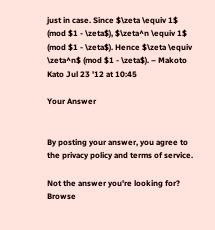just in case. Since $\zeta \equiv 1$ (mod $1 - \zeta$), $\zeta^n \equiv 1$ (mod $1 - \zeta$). Hence $\zeta \equiv \zeta^n$ (mod $1 - \zeta$). – Makoto Kato Jul 23 '12 at 10:45

Your Answer


By posting your answer, you agree to the privacy policy and terms of service.

Not the answer you're looking for? Browse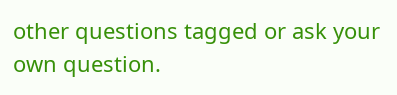other questions tagged or ask your own question.